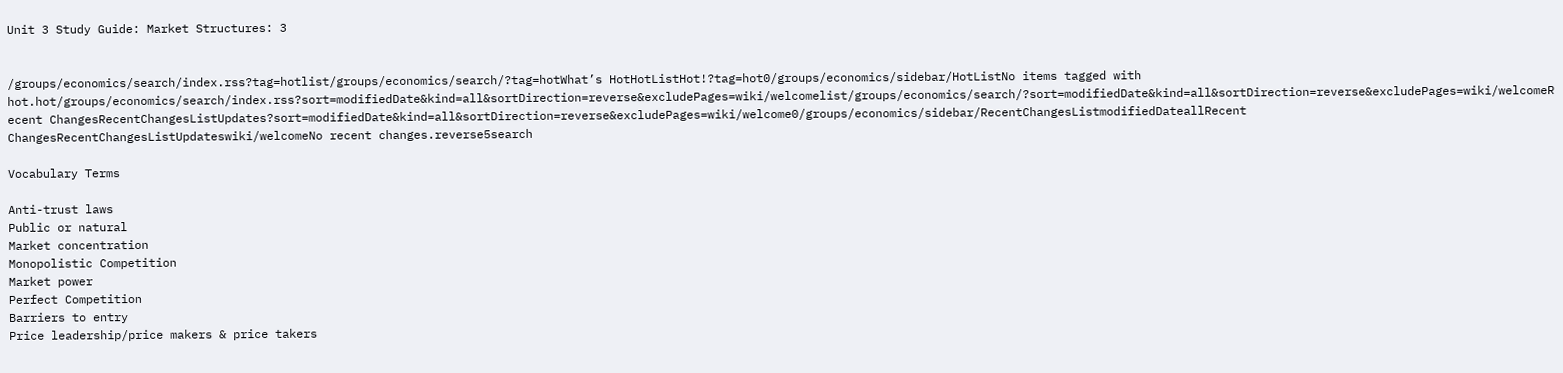Unit 3 Study Guide: Market Structures: 3


/groups/economics/search/index.rss?tag=hotlist/groups/economics/search/?tag=hotWhat’s HotHotListHot!?tag=hot0/groups/economics/sidebar/HotListNo items tagged with hot.hot/groups/economics/search/index.rss?sort=modifiedDate&kind=all&sortDirection=reverse&excludePages=wiki/welcomelist/groups/economics/search/?sort=modifiedDate&kind=all&sortDirection=reverse&excludePages=wiki/welcomeRecent ChangesRecentChangesListUpdates?sort=modifiedDate&kind=all&sortDirection=reverse&excludePages=wiki/welcome0/groups/economics/sidebar/RecentChangesListmodifiedDateallRecent ChangesRecentChangesListUpdateswiki/welcomeNo recent changes.reverse5search

Vocabulary Terms

Anti-trust laws
Public or natural
Market concentration
Monopolistic Competition
Market power
Perfect Competition
Barriers to entry
Price leadership/price makers & price takers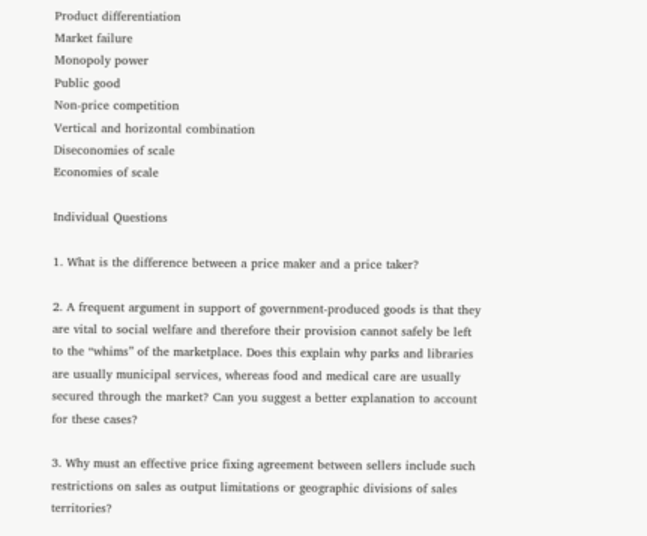Product differentiation
Market failure
Monopoly power
Public good
Non-price competition
Vertical and horizontal combination
Diseconomies of scale
Economies of scale

Individual Questions

1. What is the difference between a price maker and a price taker?

2. A frequent argument in support of government-produced goods is that they are vital to social welfare and therefore their provision cannot safely be left to the “whims” of the marketplace. Does this explain why parks and libraries are usually municipal services, whereas food and medical care are usually secured through the market? Can you suggest a better explanation to account for these cases?

3. Why must an effective price fixing agreement between sellers include such restrictions on sales as output limitations or geographic divisions of sales territories?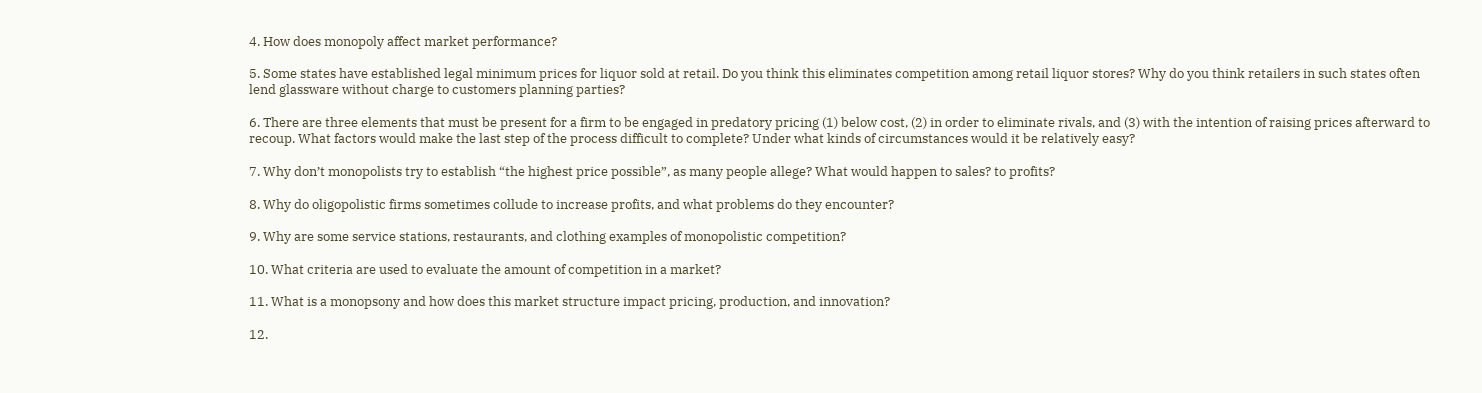4. How does monopoly affect market performance?

5. Some states have established legal minimum prices for liquor sold at retail. Do you think this eliminates competition among retail liquor stores? Why do you think retailers in such states often lend glassware without charge to customers planning parties?

6. There are three elements that must be present for a firm to be engaged in predatory pricing (1) below cost, (2) in order to eliminate rivals, and (3) with the intention of raising prices afterward to recoup. What factors would make the last step of the process difficult to complete? Under what kinds of circumstances would it be relatively easy?

7. Why don’t monopolists try to establish “the highest price possible”, as many people allege? What would happen to sales? to profits?

8. Why do oligopolistic firms sometimes collude to increase profits, and what problems do they encounter?

9. Why are some service stations, restaurants, and clothing examples of monopolistic competition?

10. What criteria are used to evaluate the amount of competition in a market?

11. What is a monopsony and how does this market structure impact pricing, production, and innovation?

12.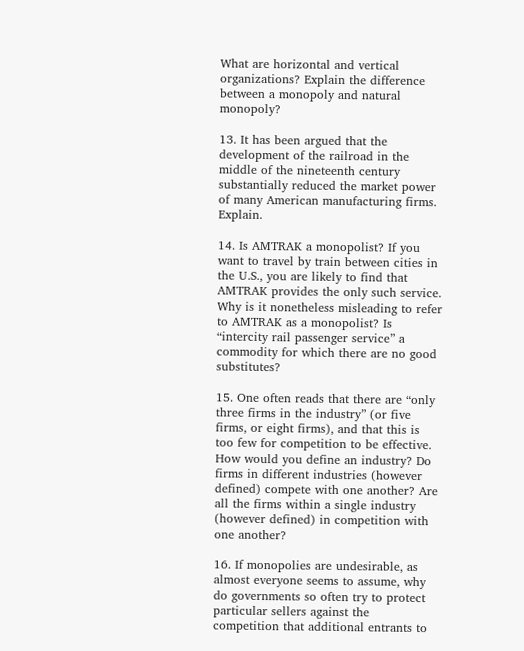What are horizontal and vertical organizations? Explain the difference between a monopoly and natural monopoly?

13. It has been argued that the development of the railroad in the middle of the nineteenth century substantially reduced the market power of many American manufacturing firms. Explain.

14. Is AMTRAK a monopolist? If you want to travel by train between cities in the U.S., you are likely to find that AMTRAK provides the only such service. Why is it nonetheless misleading to refer to AMTRAK as a monopolist? Is “intercity rail passenger service” a commodity for which there are no good substitutes?

15. One often reads that there are “only three firms in the industry” (or five firms, or eight firms), and that this is too few for competition to be effective. How would you define an industry? Do firms in different industries (however defined) compete with one another? Are all the firms within a single industry (however defined) in competition with one another?

16. If monopolies are undesirable, as almost everyone seems to assume, why do governments so often try to protect particular sellers against the competition that additional entrants to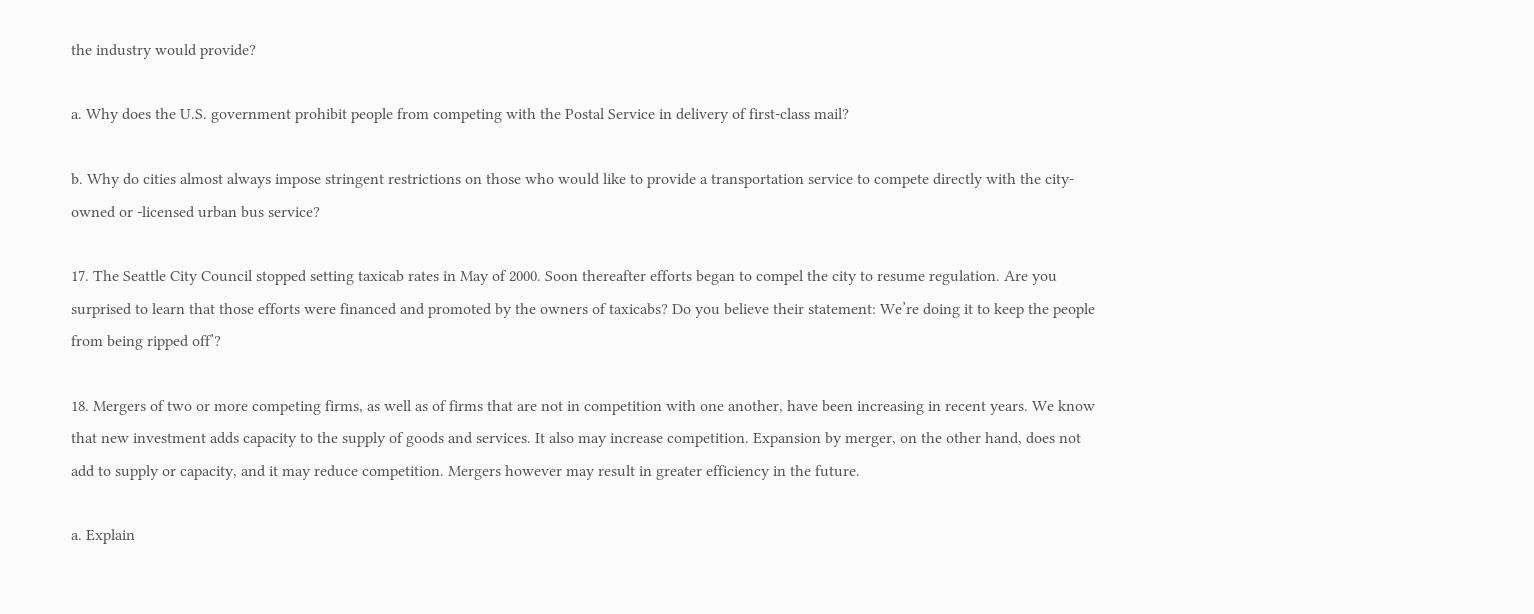the industry would provide?

a. Why does the U.S. government prohibit people from competing with the Postal Service in delivery of first-class mail?

b. Why do cities almost always impose stringent restrictions on those who would like to provide a transportation service to compete directly with the city-owned or -licensed urban bus service?

17. The Seattle City Council stopped setting taxicab rates in May of 2000. Soon thereafter efforts began to compel the city to resume regulation. Are you surprised to learn that those efforts were financed and promoted by the owners of taxicabs? Do you believe their statement: We’re doing it to keep the people from being ripped off’?

18. Mergers of two or more competing firms, as well as of firms that are not in competition with one another, have been increasing in recent years. We know that new investment adds capacity to the supply of goods and services. It also may increase competition. Expansion by merger, on the other hand, does not add to supply or capacity, and it may reduce competition. Mergers however may result in greater efficiency in the future.

a. Explain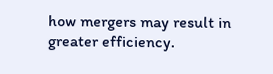how mergers may result in greater efficiency.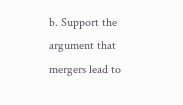b. Support the argument that mergers lead to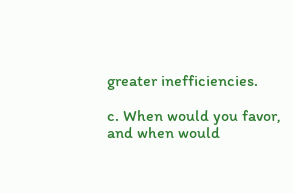greater inefficiencies.

c. When would you favor, and when would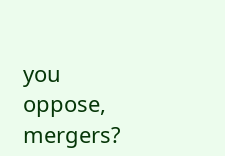you oppose, mergers?